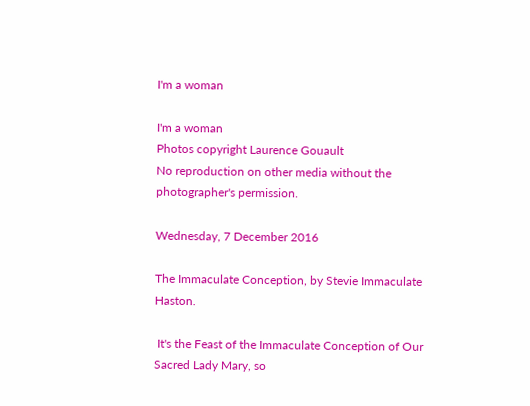I'm a woman

I'm a woman
Photos copyright Laurence Gouault
No reproduction on other media without the photographer's permission.

Wednesday, 7 December 2016

The Immaculate Conception, by Stevie Immaculate Haston.

 It's the Feast of the Immaculate Conception of Our Sacred Lady Mary, so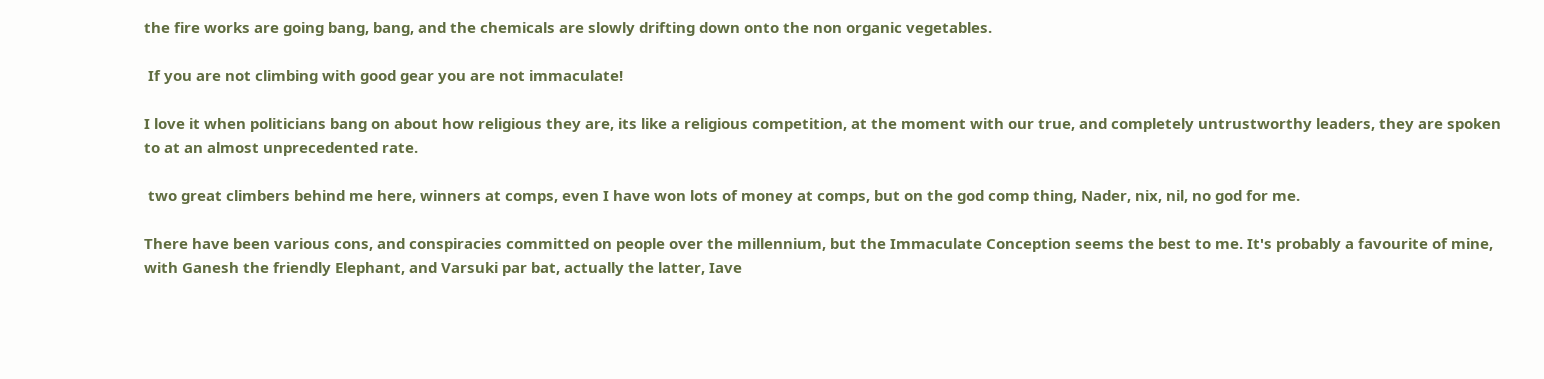the fire works are going bang, bang, and the chemicals are slowly drifting down onto the non organic vegetables.

 If you are not climbing with good gear you are not immaculate!

I love it when politicians bang on about how religious they are, its like a religious competition, at the moment with our true, and completely untrustworthy leaders, they are spoken to at an almost unprecedented rate.

 two great climbers behind me here, winners at comps, even I have won lots of money at comps, but on the god comp thing, Nader, nix, nil, no god for me.

There have been various cons, and conspiracies committed on people over the millennium, but the Immaculate Conception seems the best to me. It's probably a favourite of mine, with Ganesh the friendly Elephant, and Varsuki par bat, actually the latter, Iave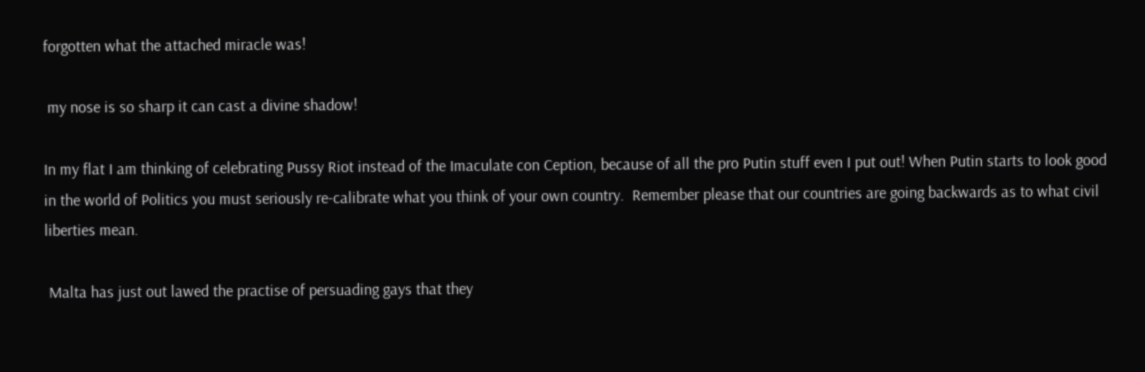forgotten what the attached miracle was!

 my nose is so sharp it can cast a divine shadow!

In my flat I am thinking of celebrating Pussy Riot instead of the Imaculate con Ception, because of all the pro Putin stuff even I put out! When Putin starts to look good in the world of Politics you must seriously re-calibrate what you think of your own country.  Remember please that our countries are going backwards as to what civil liberties mean.

 Malta has just out lawed the practise of persuading gays that they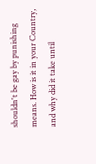shouldn't be gay by punishing means. How is it in your Country, and why did it take until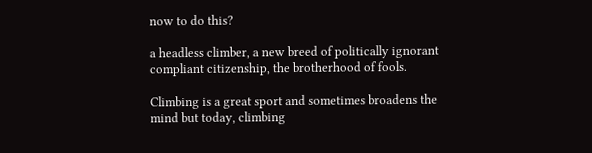now to do this?

a headless climber, a new breed of politically ignorant compliant citizenship, the brotherhood of fools.

Climbing is a great sport and sometimes broadens the mind but today, climbing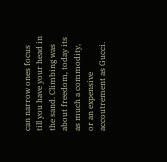can narrow ones focus till you have your head in the sand. Climbing was about freedom, today its as much a commodity, or an expensive accoutrement as Gucci.